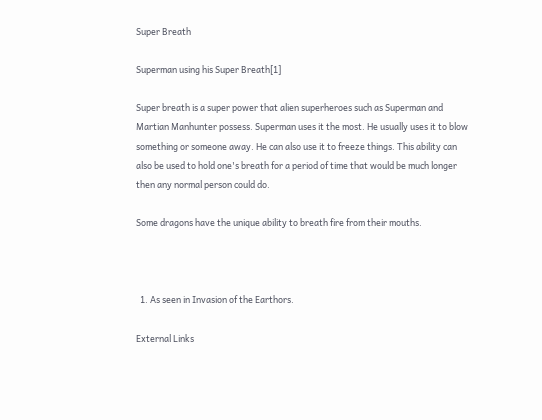Super Breath

Superman using his Super Breath[1]

Super breath is a super power that alien superheroes such as Superman and Martian Manhunter possess. Superman uses it the most. He usually uses it to blow something or someone away. He can also use it to freeze things. This ability can also be used to hold one's breath for a period of time that would be much longer then any normal person could do.

Some dragons have the unique ability to breath fire from their mouths.



  1. As seen in Invasion of the Earthors.

External Links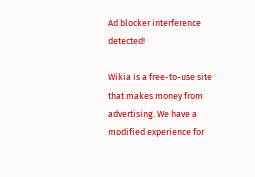Ad blocker interference detected!

Wikia is a free-to-use site that makes money from advertising. We have a modified experience for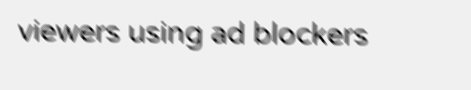viewers using ad blockers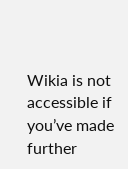Wikia is not accessible if you’ve made further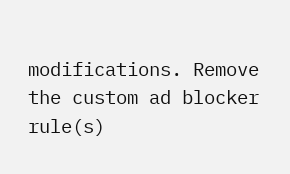modifications. Remove the custom ad blocker rule(s)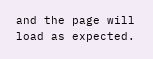and the page will load as expected.